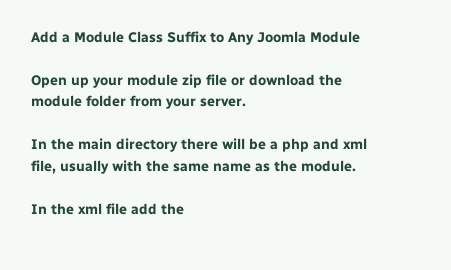Add a Module Class Suffix to Any Joomla Module

Open up your module zip file or download the module folder from your server.

In the main directory there will be a php and xml file, usually with the same name as the module.

In the xml file add the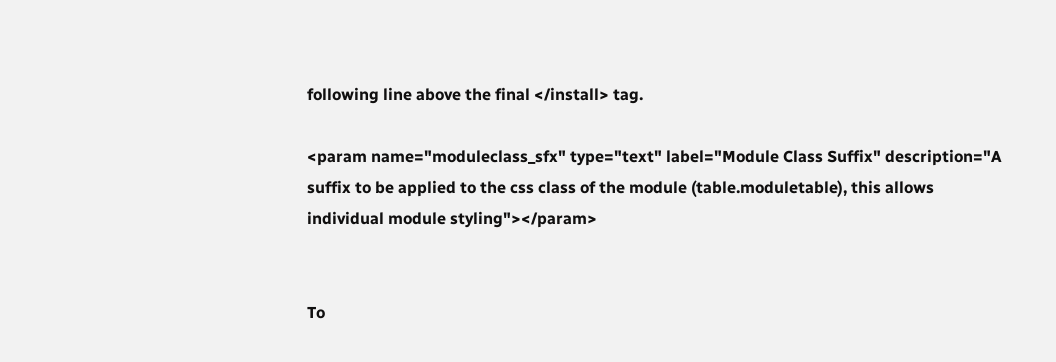following line above the final </install> tag.

<param name="moduleclass_sfx" type="text" label="Module Class Suffix" description="A suffix to be applied to the css class of the module (table.moduletable), this allows individual module styling"></param>


To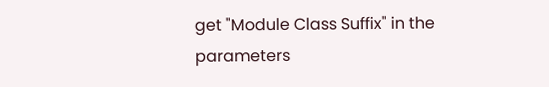get "Module Class Suffix" in the parameters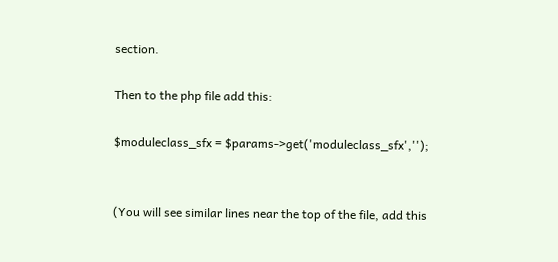section.

Then to the php file add this:

$moduleclass_sfx = $params->get('moduleclass_sfx','');


(You will see similar lines near the top of the file, add this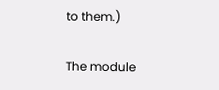to them.)

The module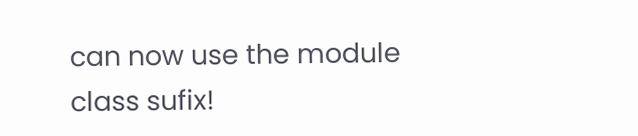can now use the module class sufix!